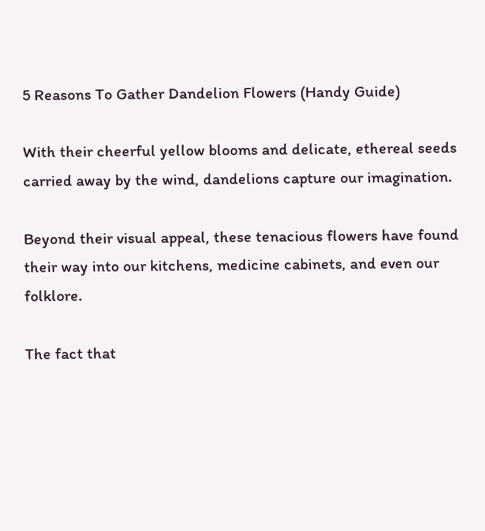5 Reasons To Gather Dandelion Flowers (Handy Guide)

With their cheerful yellow blooms and delicate, ethereal seeds carried away by the wind, dandelions capture our imagination.

Beyond their visual appeal, these tenacious flowers have found their way into our kitchens, medicine cabinets, and even our folklore.

The fact that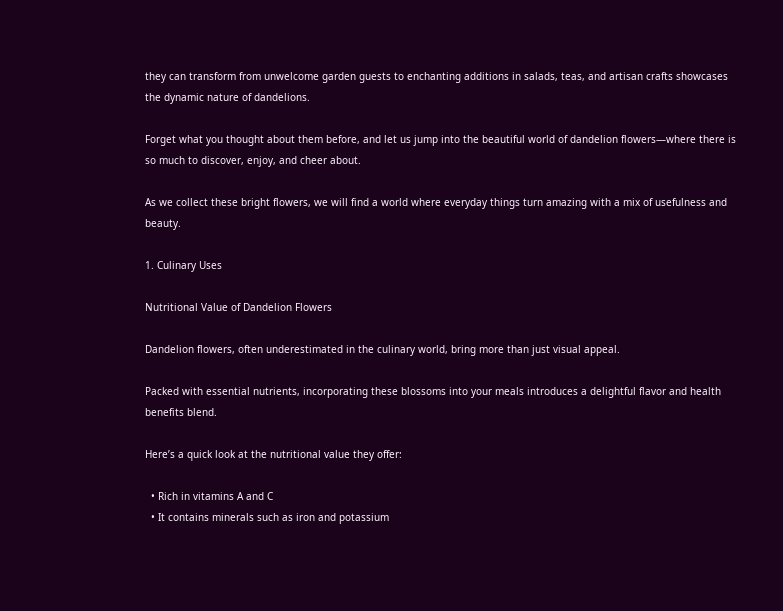they can transform from unwelcome garden guests to enchanting additions in salads, teas, and artisan crafts showcases the dynamic nature of dandelions.

Forget what you thought about them before, and let us jump into the beautiful world of dandelion flowers—where there is so much to discover, enjoy, and cheer about.

As we collect these bright flowers, we will find a world where everyday things turn amazing with a mix of usefulness and beauty.

1. Culinary Uses

Nutritional Value of Dandelion Flowers

Dandelion flowers, often underestimated in the culinary world, bring more than just visual appeal.

Packed with essential nutrients, incorporating these blossoms into your meals introduces a delightful flavor and health benefits blend.

Here’s a quick look at the nutritional value they offer:

  • Rich in vitamins A and C
  • It contains minerals such as iron and potassium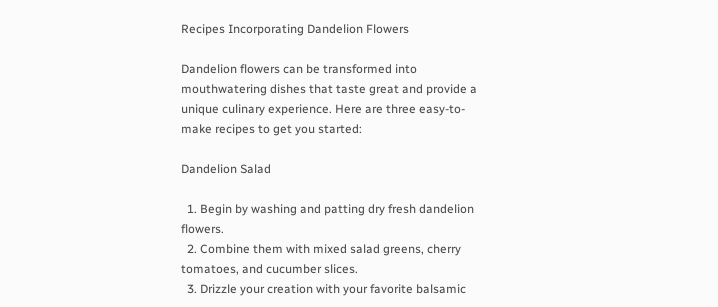Recipes Incorporating Dandelion Flowers

Dandelion flowers can be transformed into mouthwatering dishes that taste great and provide a unique culinary experience. Here are three easy-to-make recipes to get you started:

Dandelion Salad

  1. Begin by washing and patting dry fresh dandelion flowers.
  2. Combine them with mixed salad greens, cherry tomatoes, and cucumber slices.
  3. Drizzle your creation with your favorite balsamic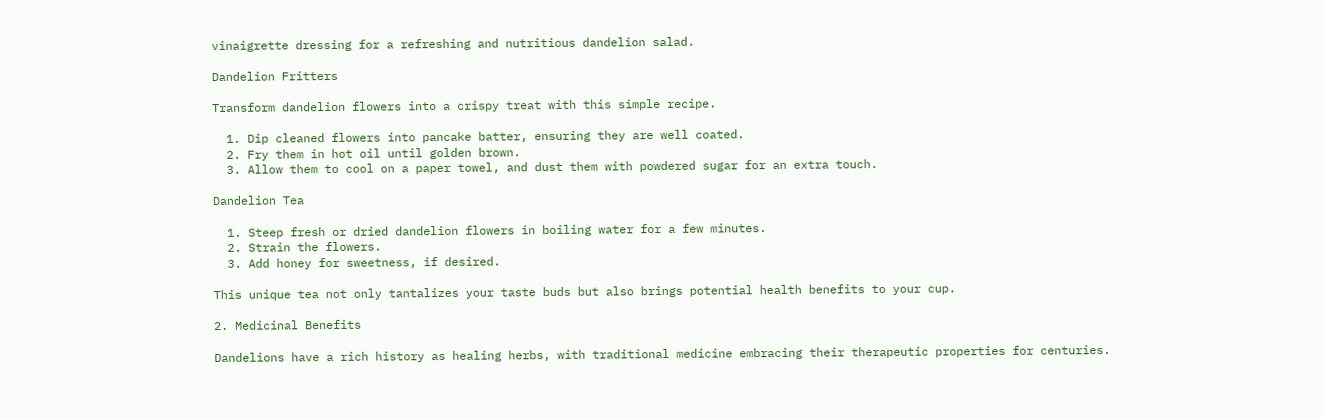vinaigrette dressing for a refreshing and nutritious dandelion salad.

Dandelion Fritters

Transform dandelion flowers into a crispy treat with this simple recipe.

  1. Dip cleaned flowers into pancake batter, ensuring they are well coated.
  2. Fry them in hot oil until golden brown.
  3. Allow them to cool on a paper towel, and dust them with powdered sugar for an extra touch.

Dandelion Tea

  1. Steep fresh or dried dandelion flowers in boiling water for a few minutes.
  2. Strain the flowers.
  3. Add honey for sweetness, if desired.

This unique tea not only tantalizes your taste buds but also brings potential health benefits to your cup.

2. Medicinal Benefits

Dandelions have a rich history as healing herbs, with traditional medicine embracing their therapeutic properties for centuries.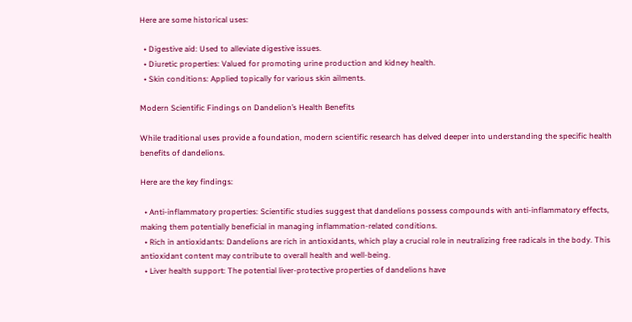Here are some historical uses:

  • Digestive aid: Used to alleviate digestive issues.
  • Diuretic properties: Valued for promoting urine production and kidney health.
  • Skin conditions: Applied topically for various skin ailments.

Modern Scientific Findings on Dandelion’s Health Benefits

While traditional uses provide a foundation, modern scientific research has delved deeper into understanding the specific health benefits of dandelions.

Here are the key findings:

  • Anti-inflammatory properties: Scientific studies suggest that dandelions possess compounds with anti-inflammatory effects, making them potentially beneficial in managing inflammation-related conditions.
  • Rich in antioxidants: Dandelions are rich in antioxidants, which play a crucial role in neutralizing free radicals in the body. This antioxidant content may contribute to overall health and well-being.
  • Liver health support: The potential liver-protective properties of dandelions have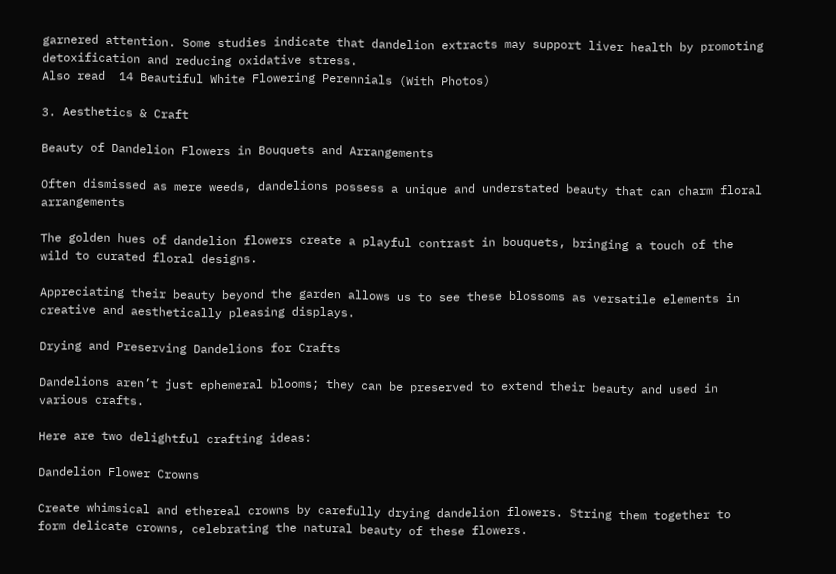garnered attention. Some studies indicate that dandelion extracts may support liver health by promoting detoxification and reducing oxidative stress.
Also read  14 Beautiful White Flowering Perennials (With Photos)

3. Aesthetics & Craft

Beauty of Dandelion Flowers in Bouquets and Arrangements

Often dismissed as mere weeds, dandelions possess a unique and understated beauty that can charm floral arrangements

The golden hues of dandelion flowers create a playful contrast in bouquets, bringing a touch of the wild to curated floral designs.

Appreciating their beauty beyond the garden allows us to see these blossoms as versatile elements in creative and aesthetically pleasing displays.

Drying and Preserving Dandelions for Crafts

Dandelions aren’t just ephemeral blooms; they can be preserved to extend their beauty and used in various crafts.

Here are two delightful crafting ideas:

Dandelion Flower Crowns

Create whimsical and ethereal crowns by carefully drying dandelion flowers. String them together to form delicate crowns, celebrating the natural beauty of these flowers.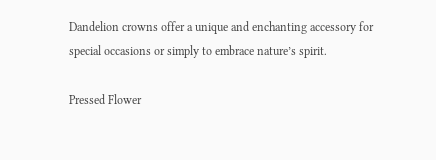Dandelion crowns offer a unique and enchanting accessory for special occasions or simply to embrace nature’s spirit.

Pressed Flower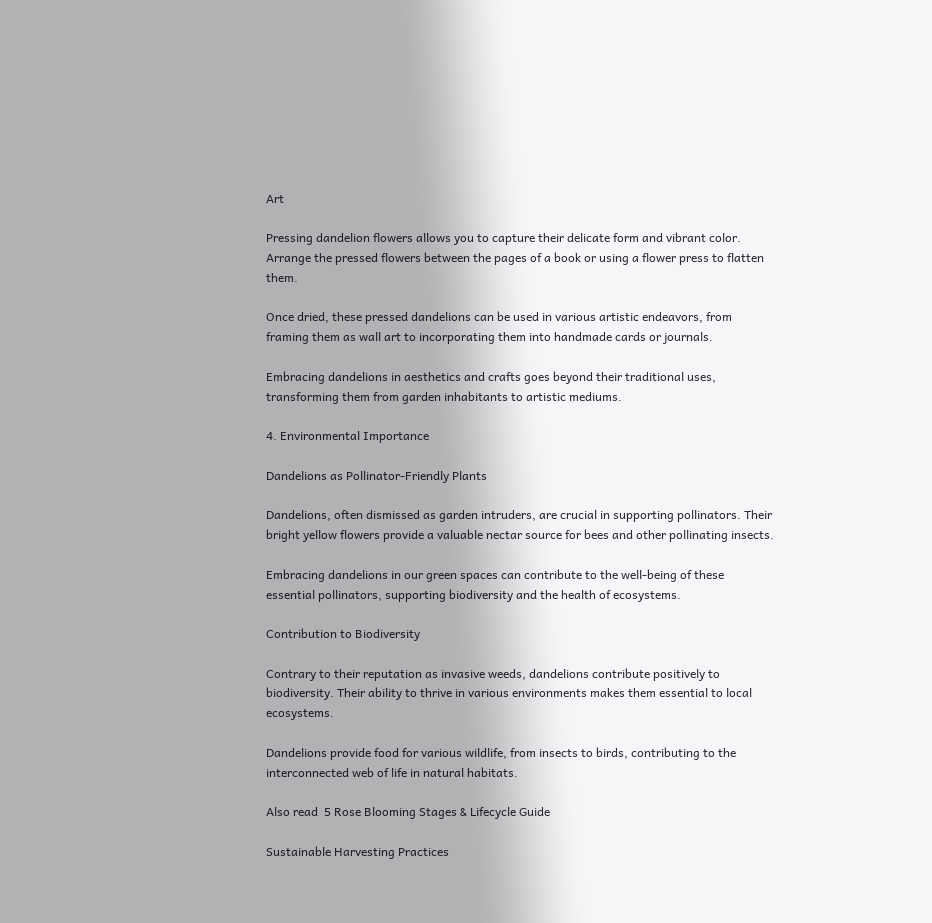Art

Pressing dandelion flowers allows you to capture their delicate form and vibrant color. Arrange the pressed flowers between the pages of a book or using a flower press to flatten them.

Once dried, these pressed dandelions can be used in various artistic endeavors, from framing them as wall art to incorporating them into handmade cards or journals.

Embracing dandelions in aesthetics and crafts goes beyond their traditional uses, transforming them from garden inhabitants to artistic mediums.

4. Environmental Importance

Dandelions as Pollinator-Friendly Plants

Dandelions, often dismissed as garden intruders, are crucial in supporting pollinators. Their bright yellow flowers provide a valuable nectar source for bees and other pollinating insects.

Embracing dandelions in our green spaces can contribute to the well-being of these essential pollinators, supporting biodiversity and the health of ecosystems.

Contribution to Biodiversity

Contrary to their reputation as invasive weeds, dandelions contribute positively to biodiversity. Their ability to thrive in various environments makes them essential to local ecosystems.

Dandelions provide food for various wildlife, from insects to birds, contributing to the interconnected web of life in natural habitats.

Also read  5 Rose Blooming Stages & Lifecycle Guide

Sustainable Harvesting Practices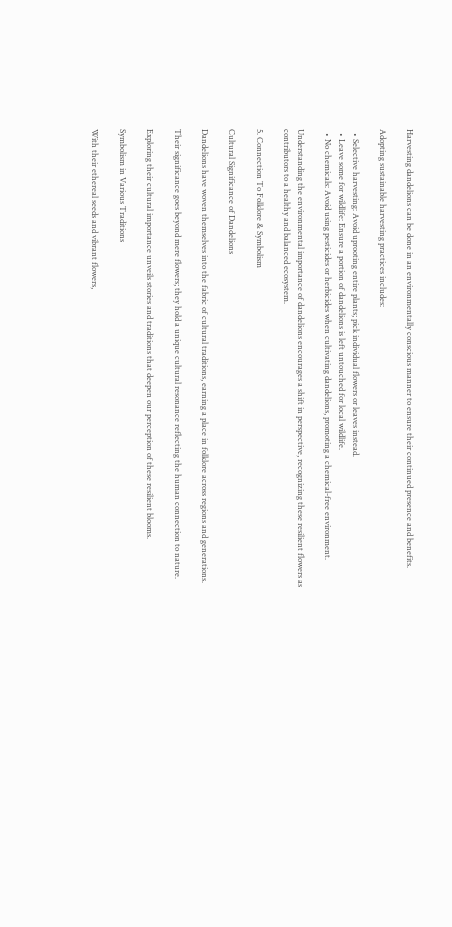Harvesting dandelions can be done in an environmentally conscious manner to ensure their continued presence and benefits.

Adopting sustainable harvesting practices includes:

  • Selective harvesting: Avoid uprooting entire plants; pick individual flowers or leaves instead.
  • Leave some for wildlife: Ensure a portion of dandelions is left untouched for local wildlife.
  • No chemicals: Avoid using pesticides or herbicides when cultivating dandelions, promoting a chemical-free environment.

Understanding the environmental importance of dandelions encourages a shift in perspective, recognizing these resilient flowers as contributors to a healthy and balanced ecosystem.

5. Connection To Folklore & Symbolism

Cultural Significance of Dandelions

Dandelions have woven themselves into the fabric of cultural traditions, earning a place in folklore across regions and generations.

Their significance goes beyond mere flowers; they hold a unique cultural resonance reflecting the human connection to nature.

Exploring their cultural importance unveils stories and traditions that deepen our perception of these resilient blooms.

Symbolism in Various Traditions

With their ethereal seeds and vibrant flowers,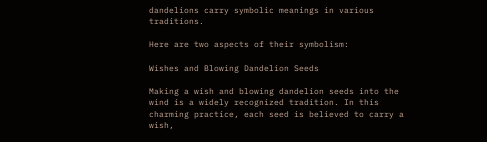dandelions carry symbolic meanings in various traditions.

Here are two aspects of their symbolism:

Wishes and Blowing Dandelion Seeds

Making a wish and blowing dandelion seeds into the wind is a widely recognized tradition. In this charming practice, each seed is believed to carry a wish,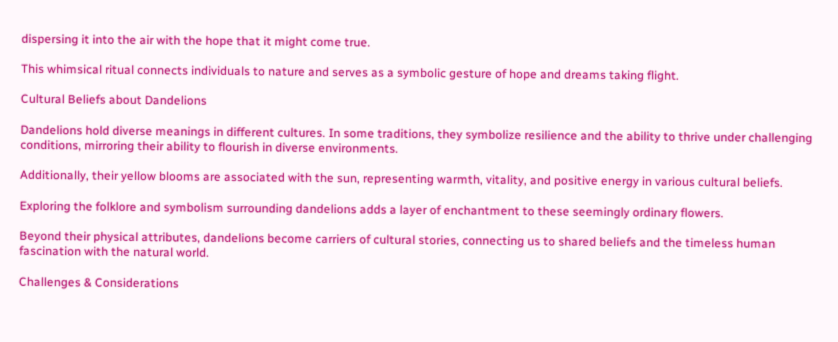dispersing it into the air with the hope that it might come true.

This whimsical ritual connects individuals to nature and serves as a symbolic gesture of hope and dreams taking flight.

Cultural Beliefs about Dandelions

Dandelions hold diverse meanings in different cultures. In some traditions, they symbolize resilience and the ability to thrive under challenging conditions, mirroring their ability to flourish in diverse environments.

Additionally, their yellow blooms are associated with the sun, representing warmth, vitality, and positive energy in various cultural beliefs.

Exploring the folklore and symbolism surrounding dandelions adds a layer of enchantment to these seemingly ordinary flowers.

Beyond their physical attributes, dandelions become carriers of cultural stories, connecting us to shared beliefs and the timeless human fascination with the natural world.

Challenges & Considerations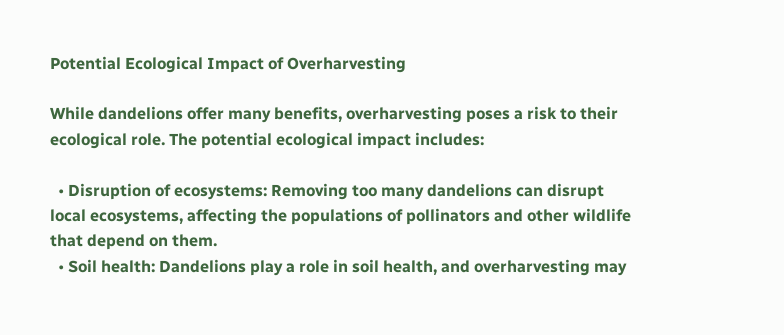Potential Ecological Impact of Overharvesting

While dandelions offer many benefits, overharvesting poses a risk to their ecological role. The potential ecological impact includes:

  • Disruption of ecosystems: Removing too many dandelions can disrupt local ecosystems, affecting the populations of pollinators and other wildlife that depend on them.
  • Soil health: Dandelions play a role in soil health, and overharvesting may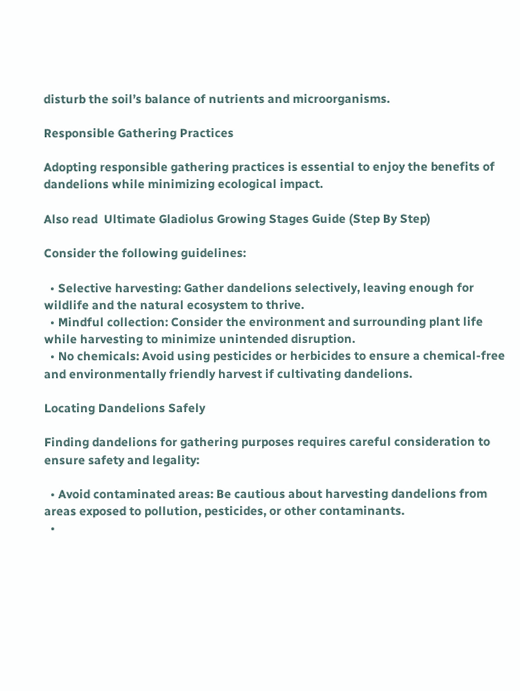disturb the soil’s balance of nutrients and microorganisms.

Responsible Gathering Practices

Adopting responsible gathering practices is essential to enjoy the benefits of dandelions while minimizing ecological impact.

Also read  Ultimate Gladiolus Growing Stages Guide (Step By Step)

Consider the following guidelines:

  • Selective harvesting: Gather dandelions selectively, leaving enough for wildlife and the natural ecosystem to thrive.
  • Mindful collection: Consider the environment and surrounding plant life while harvesting to minimize unintended disruption.
  • No chemicals: Avoid using pesticides or herbicides to ensure a chemical-free and environmentally friendly harvest if cultivating dandelions.

Locating Dandelions Safely

Finding dandelions for gathering purposes requires careful consideration to ensure safety and legality:

  • Avoid contaminated areas: Be cautious about harvesting dandelions from areas exposed to pollution, pesticides, or other contaminants.
  •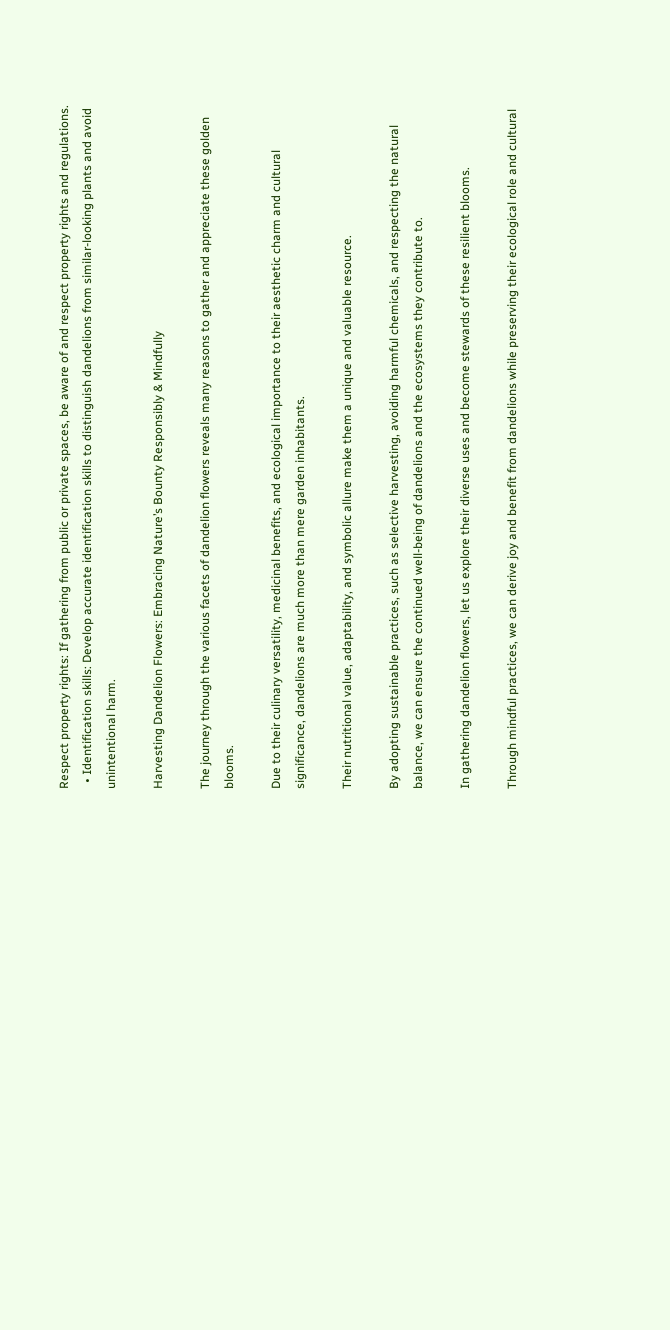Respect property rights: If gathering from public or private spaces, be aware of and respect property rights and regulations.
  • Identification skills: Develop accurate identification skills to distinguish dandelions from similar-looking plants and avoid unintentional harm.

Harvesting Dandelion Flowers: Embracing Nature’s Bounty Responsibly & Mindfully

The journey through the various facets of dandelion flowers reveals many reasons to gather and appreciate these golden blooms.

Due to their culinary versatility, medicinal benefits, and ecological importance to their aesthetic charm and cultural significance, dandelions are much more than mere garden inhabitants.

Their nutritional value, adaptability, and symbolic allure make them a unique and valuable resource.

By adopting sustainable practices, such as selective harvesting, avoiding harmful chemicals, and respecting the natural balance, we can ensure the continued well-being of dandelions and the ecosystems they contribute to.

In gathering dandelion flowers, let us explore their diverse uses and become stewards of these resilient blooms.

Through mindful practices, we can derive joy and benefit from dandelions while preserving their ecological role and cultural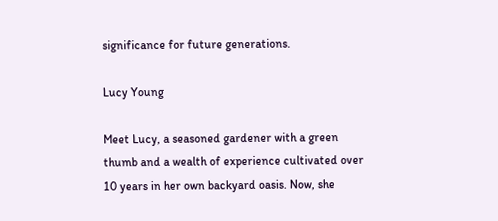significance for future generations.

Lucy Young

Meet Lucy, a seasoned gardener with a green thumb and a wealth of experience cultivated over 10 years in her own backyard oasis. Now, she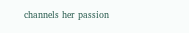channels her passion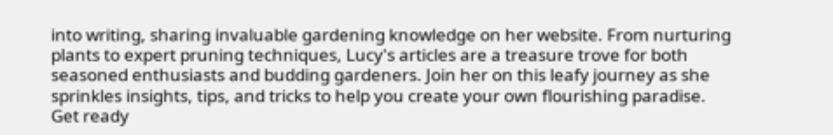into writing, sharing invaluable gardening knowledge on her website. From nurturing plants to expert pruning techniques, Lucy's articles are a treasure trove for both seasoned enthusiasts and budding gardeners. Join her on this leafy journey as she sprinkles insights, tips, and tricks to help you create your own flourishing paradise. Get ready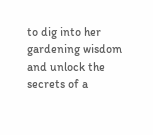to dig into her gardening wisdom and unlock the secrets of a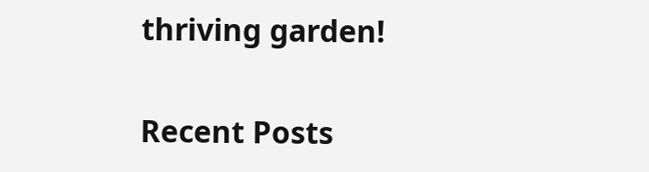thriving garden!

Recent Posts